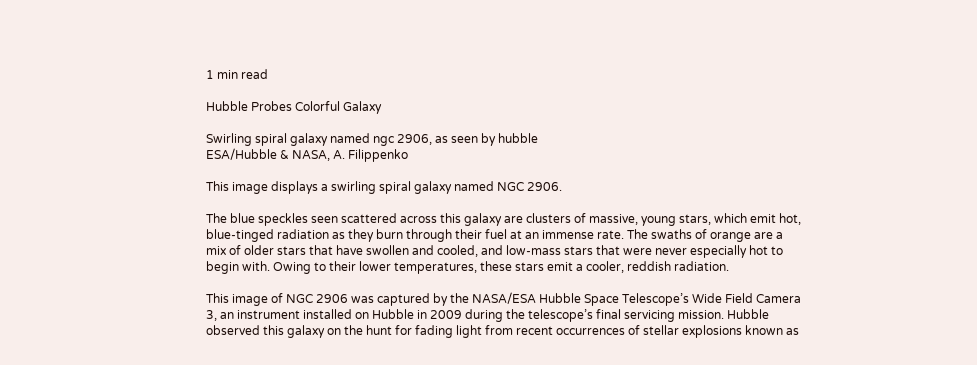1 min read

Hubble Probes Colorful Galaxy

Swirling spiral galaxy named ngc 2906, as seen by hubble
ESA/Hubble & NASA, A. Filippenko

This image displays a swirling spiral galaxy named NGC 2906.

The blue speckles seen scattered across this galaxy are clusters of massive, young stars, which emit hot, blue-tinged radiation as they burn through their fuel at an immense rate. The swaths of orange are a mix of older stars that have swollen and cooled, and low-mass stars that were never especially hot to begin with. Owing to their lower temperatures, these stars emit a cooler, reddish radiation.

This image of NGC 2906 was captured by the NASA/ESA Hubble Space Telescope’s Wide Field Camera 3, an instrument installed on Hubble in 2009 during the telescope’s final servicing mission. Hubble observed this galaxy on the hunt for fading light from recent occurrences of stellar explosions known as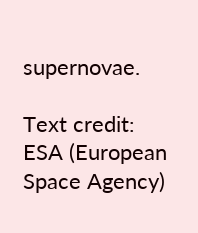supernovae.

Text credit: ESA (European Space Agency)